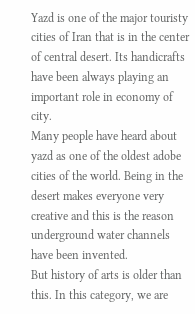Yazd is one of the major touristy cities of Iran that is in the center of central desert. Its handicrafts have been always playing an important role in economy of city.
Many people have heard about yazd as one of the oldest adobe cities of the world. Being in the desert makes everyone very creative and this is the reason underground water channels have been invented.
But history of arts is older than this. In this category, we are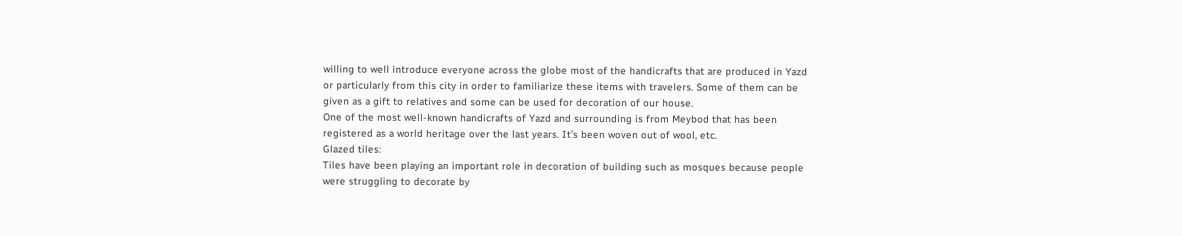willing to well introduce everyone across the globe most of the handicrafts that are produced in Yazd or particularly from this city in order to familiarize these items with travelers. Some of them can be given as a gift to relatives and some can be used for decoration of our house.
One of the most well-known handicrafts of Yazd and surrounding is from Meybod that has been registered as a world heritage over the last years. It’s been woven out of wool, etc.
Glazed tiles:
Tiles have been playing an important role in decoration of building such as mosques because people were struggling to decorate by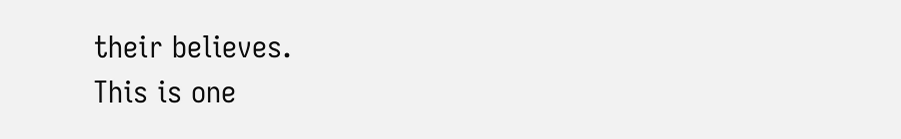their believes.
This is one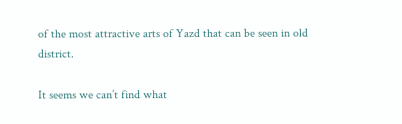of the most attractive arts of Yazd that can be seen in old district.

It seems we can’t find what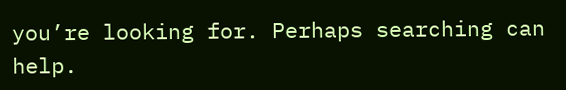you’re looking for. Perhaps searching can help.